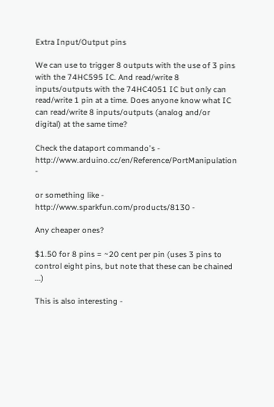Extra Input/Output pins

We can use to trigger 8 outputs with the use of 3 pins with the 74HC595 IC. And read/write 8 inputs/outputs with the 74HC4051 IC but only can read/write 1 pin at a time. Does anyone know what IC can read/write 8 inputs/outputs (analog and/or digital) at the same time?

Check the dataport commando's - http://www.arduino.cc/en/Reference/PortManipulation -

or something like - http://www.sparkfun.com/products/8130 -

Any cheaper ones?

$1.50 for 8 pins = ~20 cent per pin (uses 3 pins to control eight pins, but note that these can be chained ...)

This is also interesting -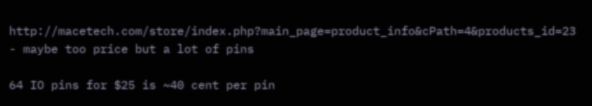http://macetech.com/store/index.php?main_page=product_info&cPath=4&products_id=23 - maybe too price but a lot of pins

64 IO pins for $25 is ~40 cent per pin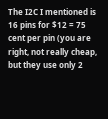The I2C I mentioned is 16 pins for $12 = 75 cent per pin (you are right, not really cheap, but they use only 2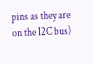pins as they are on the I2C bus)